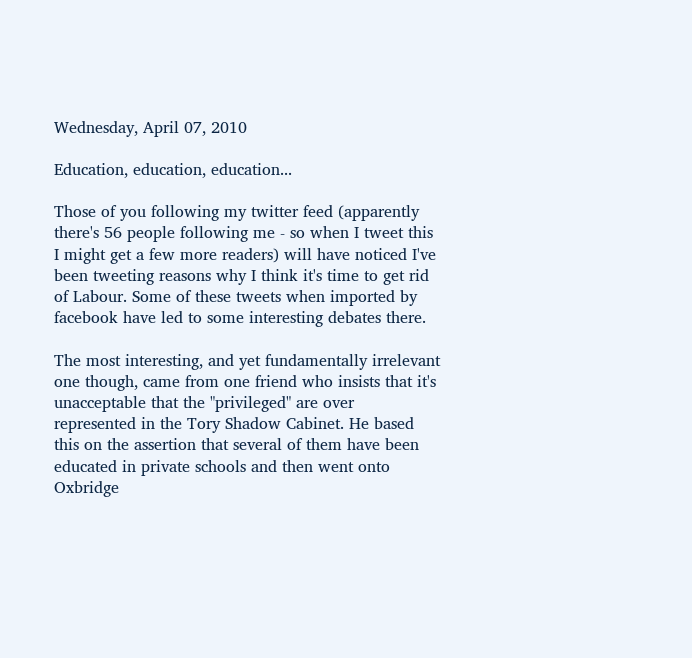Wednesday, April 07, 2010

Education, education, education...

Those of you following my twitter feed (apparently there's 56 people following me - so when I tweet this I might get a few more readers) will have noticed I've been tweeting reasons why I think it's time to get rid of Labour. Some of these tweets when imported by facebook have led to some interesting debates there.

The most interesting, and yet fundamentally irrelevant one though, came from one friend who insists that it's unacceptable that the "privileged" are over represented in the Tory Shadow Cabinet. He based this on the assertion that several of them have been educated in private schools and then went onto Oxbridge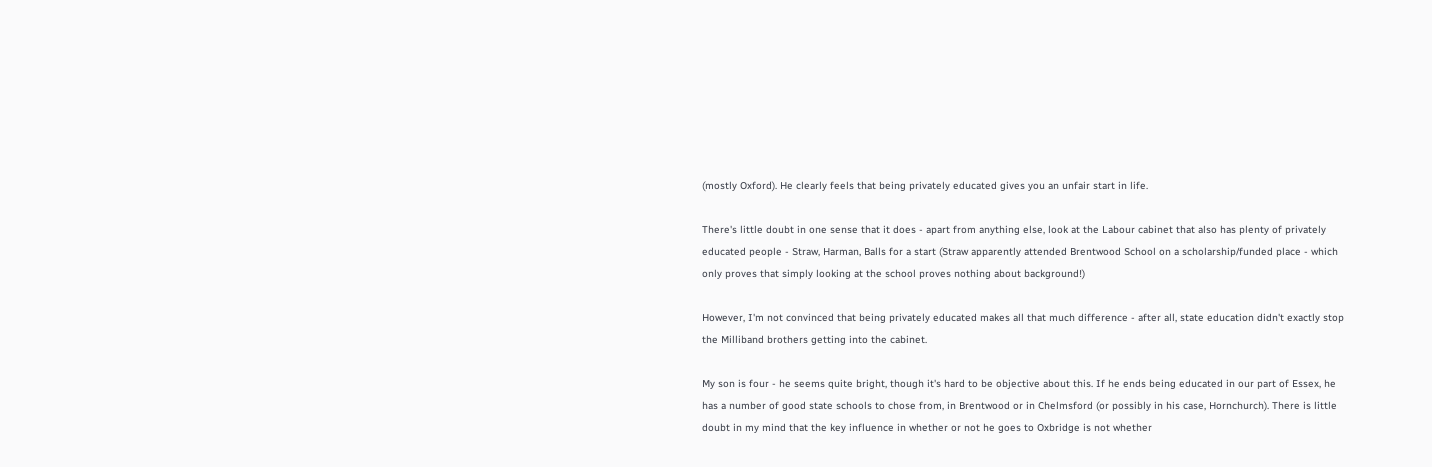(mostly Oxford). He clearly feels that being privately educated gives you an unfair start in life.

There's little doubt in one sense that it does - apart from anything else, look at the Labour cabinet that also has plenty of privately educated people - Straw, Harman, Balls for a start (Straw apparently attended Brentwood School on a scholarship/funded place - which only proves that simply looking at the school proves nothing about background!)

However, I'm not convinced that being privately educated makes all that much difference - after all, state education didn't exactly stop the Milliband brothers getting into the cabinet.

My son is four - he seems quite bright, though it's hard to be objective about this. If he ends being educated in our part of Essex, he has a number of good state schools to chose from, in Brentwood or in Chelmsford (or possibly in his case, Hornchurch). There is little doubt in my mind that the key influence in whether or not he goes to Oxbridge is not whether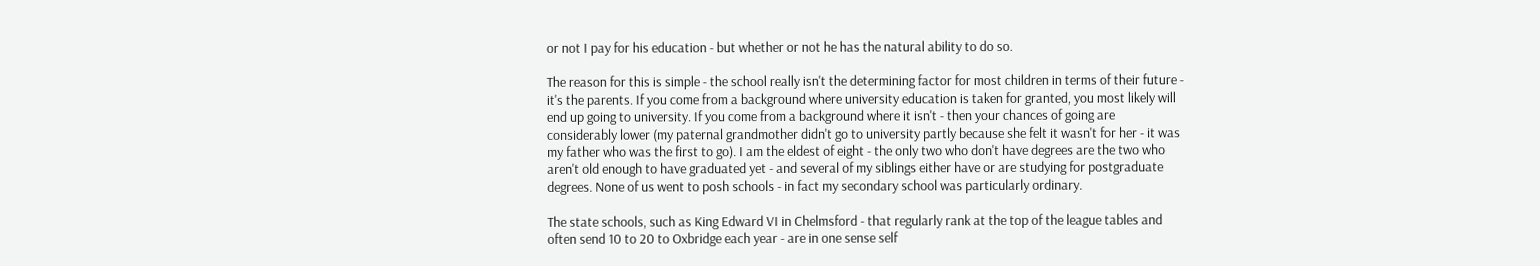or not I pay for his education - but whether or not he has the natural ability to do so.

The reason for this is simple - the school really isn't the determining factor for most children in terms of their future - it's the parents. If you come from a background where university education is taken for granted, you most likely will end up going to university. If you come from a background where it isn't - then your chances of going are considerably lower (my paternal grandmother didn't go to university partly because she felt it wasn't for her - it was my father who was the first to go). I am the eldest of eight - the only two who don't have degrees are the two who aren't old enough to have graduated yet - and several of my siblings either have or are studying for postgraduate degrees. None of us went to posh schools - in fact my secondary school was particularly ordinary.

The state schools, such as King Edward VI in Chelmsford - that regularly rank at the top of the league tables and often send 10 to 20 to Oxbridge each year - are in one sense self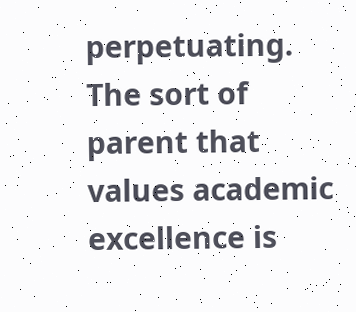perpetuating. The sort of parent that values academic excellence is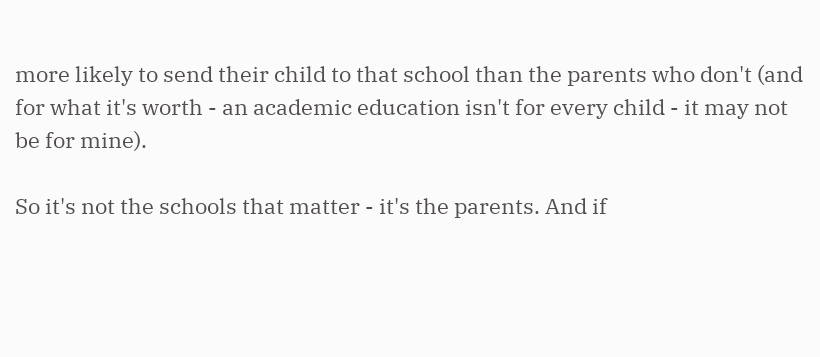more likely to send their child to that school than the parents who don't (and for what it's worth - an academic education isn't for every child - it may not be for mine).

So it's not the schools that matter - it's the parents. And if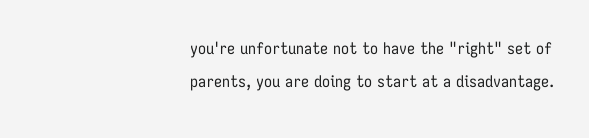you're unfortunate not to have the "right" set of parents, you are doing to start at a disadvantage.